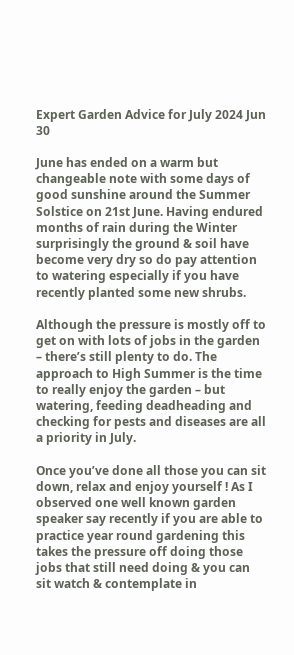Expert Garden Advice for July 2024 Jun 30

June has ended on a warm but changeable note with some days of good sunshine around the Summer Solstice on 21st June. Having endured months of rain during the Winter surprisingly the ground & soil have  become very dry so do pay attention to watering especially if you have recently planted some new shrubs.

Although the pressure is mostly off to get on with lots of jobs in the garden – there’s still plenty to do. The approach to High Summer is the time to really enjoy the garden – but watering, feeding deadheading and checking for pests and diseases are all a priority in July.

Once you’ve done all those you can sit down, relax and enjoy yourself ! As I observed one well known garden speaker say recently if you are able to practice year round gardening this takes the pressure off doing those jobs that still need doing & you can sit watch & contemplate in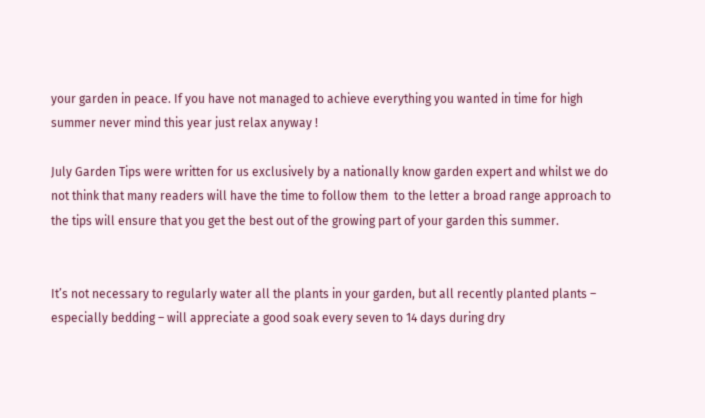your garden in peace. If you have not managed to achieve everything you wanted in time for high summer never mind this year just relax anyway !

July Garden Tips were written for us exclusively by a nationally know garden expert and whilst we do not think that many readers will have the time to follow them  to the letter a broad range approach to the tips will ensure that you get the best out of the growing part of your garden this summer.


It’s not necessary to regularly water all the plants in your garden, but all recently planted plants – especially bedding – will appreciate a good soak every seven to 14 days during dry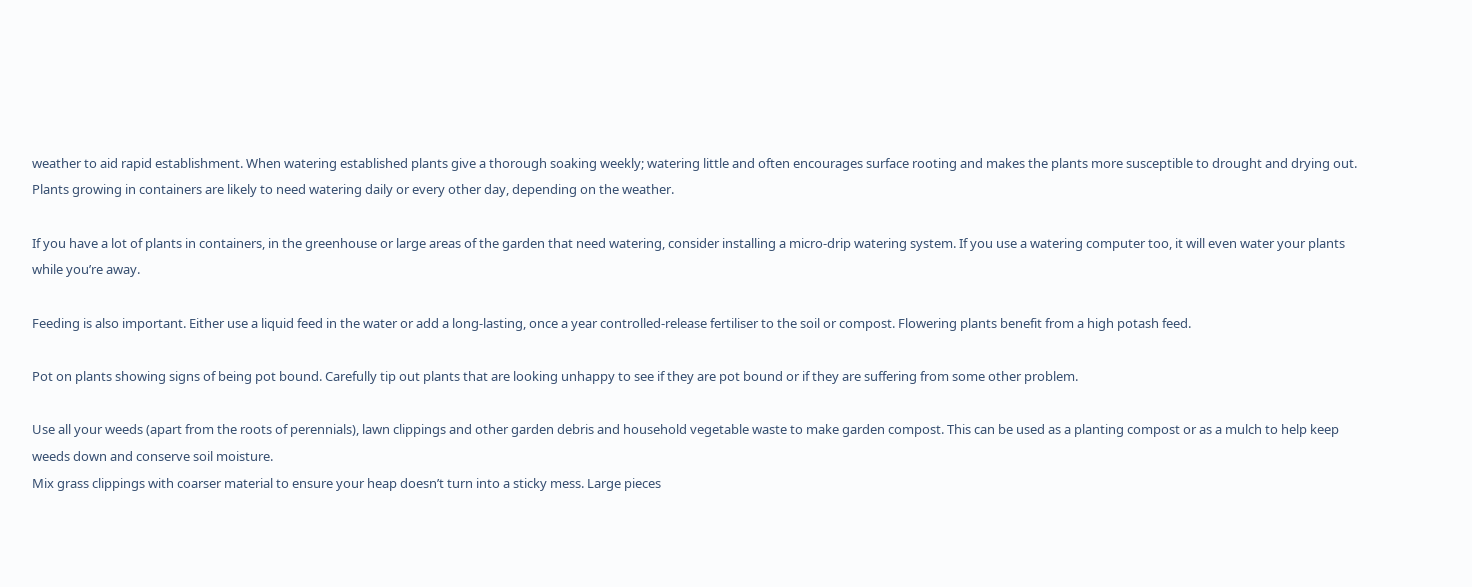weather to aid rapid establishment. When watering established plants give a thorough soaking weekly; watering little and often encourages surface rooting and makes the plants more susceptible to drought and drying out.
Plants growing in containers are likely to need watering daily or every other day, depending on the weather.

If you have a lot of plants in containers, in the greenhouse or large areas of the garden that need watering, consider installing a micro-drip watering system. If you use a watering computer too, it will even water your plants while you’re away.

Feeding is also important. Either use a liquid feed in the water or add a long-lasting, once a year controlled-release fertiliser to the soil or compost. Flowering plants benefit from a high potash feed.

Pot on plants showing signs of being pot bound. Carefully tip out plants that are looking unhappy to see if they are pot bound or if they are suffering from some other problem.

Use all your weeds (apart from the roots of perennials), lawn clippings and other garden debris and household vegetable waste to make garden compost. This can be used as a planting compost or as a mulch to help keep weeds down and conserve soil moisture.
Mix grass clippings with coarser material to ensure your heap doesn’t turn into a sticky mess. Large pieces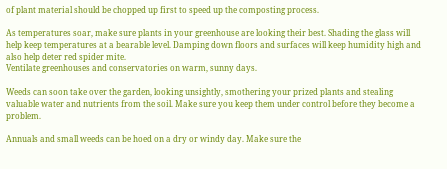of plant material should be chopped up first to speed up the composting process.

As temperatures soar, make sure plants in your greenhouse are looking their best. Shading the glass will help keep temperatures at a bearable level. Damping down floors and surfaces will keep humidity high and also help deter red spider mite.
Ventilate greenhouses and conservatories on warm, sunny days.

Weeds can soon take over the garden, looking unsightly, smothering your prized plants and stealing valuable water and nutrients from the soil. Make sure you keep them under control before they become a problem.

Annuals and small weeds can be hoed on a dry or windy day. Make sure the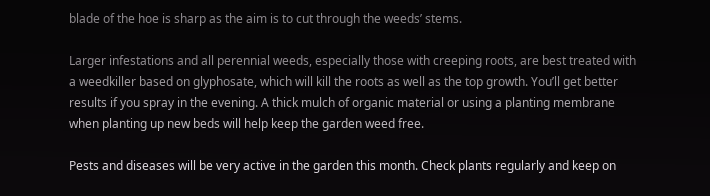blade of the hoe is sharp as the aim is to cut through the weeds’ stems.

Larger infestations and all perennial weeds, especially those with creeping roots, are best treated with a weedkiller based on glyphosate, which will kill the roots as well as the top growth. You’ll get better results if you spray in the evening. A thick mulch of organic material or using a planting membrane when planting up new beds will help keep the garden weed free.

Pests and diseases will be very active in the garden this month. Check plants regularly and keep on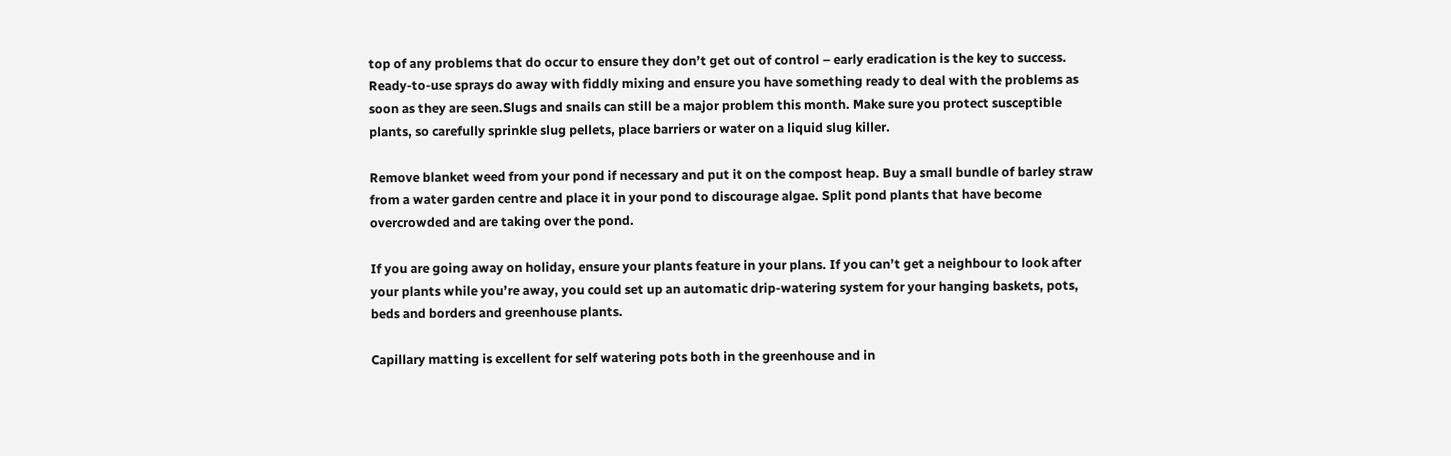top of any problems that do occur to ensure they don’t get out of control – early eradication is the key to success. Ready-to-use sprays do away with fiddly mixing and ensure you have something ready to deal with the problems as soon as they are seen.Slugs and snails can still be a major problem this month. Make sure you protect susceptible plants, so carefully sprinkle slug pellets, place barriers or water on a liquid slug killer.

Remove blanket weed from your pond if necessary and put it on the compost heap. Buy a small bundle of barley straw from a water garden centre and place it in your pond to discourage algae. Split pond plants that have become overcrowded and are taking over the pond.

If you are going away on holiday, ensure your plants feature in your plans. If you can’t get a neighbour to look after your plants while you’re away, you could set up an automatic drip-watering system for your hanging baskets, pots, beds and borders and greenhouse plants.

Capillary matting is excellent for self watering pots both in the greenhouse and in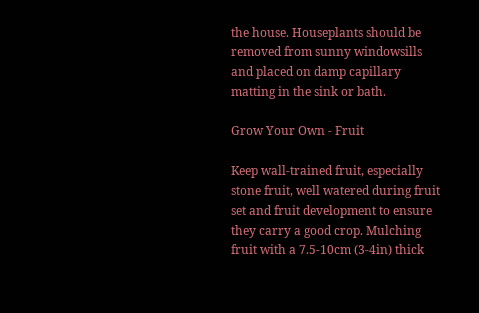the house. Houseplants should be removed from sunny windowsills and placed on damp capillary matting in the sink or bath.

Grow Your Own - Fruit

Keep wall-trained fruit, especially stone fruit, well watered during fruit set and fruit development to ensure they carry a good crop. Mulching fruit with a 7.5-10cm (3-4in) thick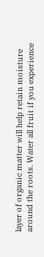layer of organic matter will help retain moisture around the roots. Water all fruit if you experience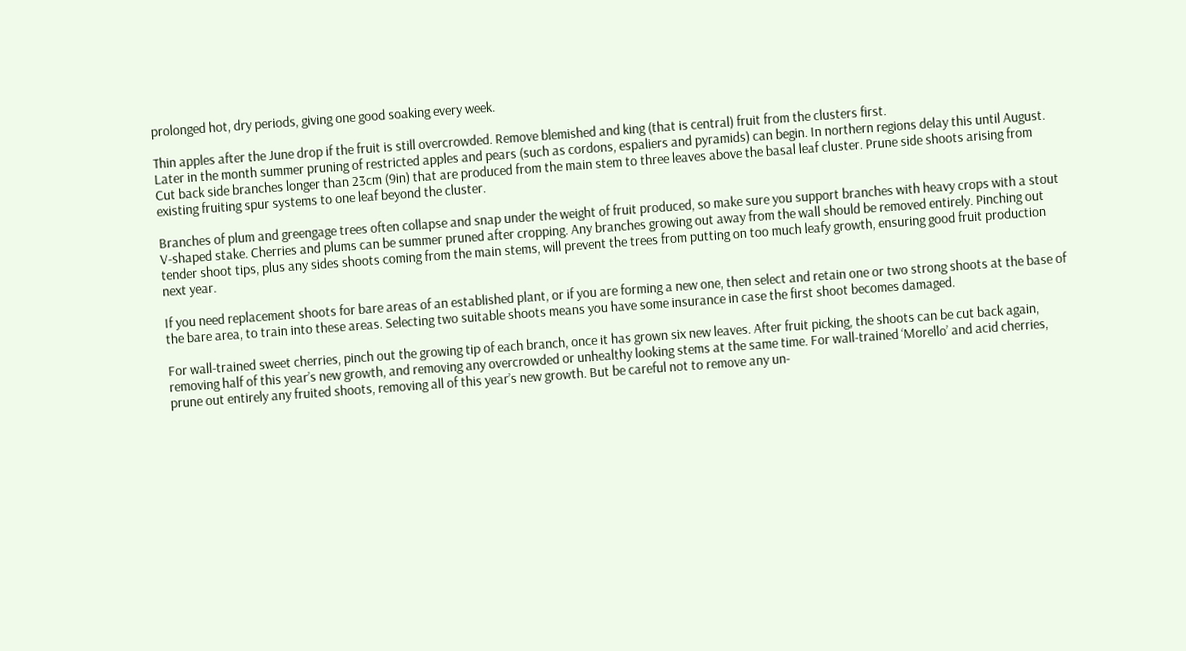prolonged hot, dry periods, giving one good soaking every week.

Thin apples after the June drop if the fruit is still overcrowded. Remove blemished and king (that is central) fruit from the clusters first.
Later in the month summer pruning of restricted apples and pears (such as cordons, espaliers and pyramids) can begin. In northern regions delay this until August. Cut back side branches longer than 23cm (9in) that are produced from the main stem to three leaves above the basal leaf cluster. Prune side shoots arising from existing fruiting spur systems to one leaf beyond the cluster.

Branches of plum and greengage trees often collapse and snap under the weight of fruit produced, so make sure you support branches with heavy crops with a stout V-shaped stake. Cherries and plums can be summer pruned after cropping. Any branches growing out away from the wall should be removed entirely. Pinching out tender shoot tips, plus any sides shoots coming from the main stems, will prevent the trees from putting on too much leafy growth, ensuring good fruit production next year.

If you need replacement shoots for bare areas of an established plant, or if you are forming a new one, then select and retain one or two strong shoots at the base of the bare area, to train into these areas. Selecting two suitable shoots means you have some insurance in case the first shoot becomes damaged.

For wall-trained sweet cherries, pinch out the growing tip of each branch, once it has grown six new leaves. After fruit picking, the shoots can be cut back again, removing half of this year’s new growth, and removing any overcrowded or unhealthy looking stems at the same time. For wall-trained ‘Morello’ and acid cherries, prune out entirely any fruited shoots, removing all of this year’s new growth. But be careful not to remove any un-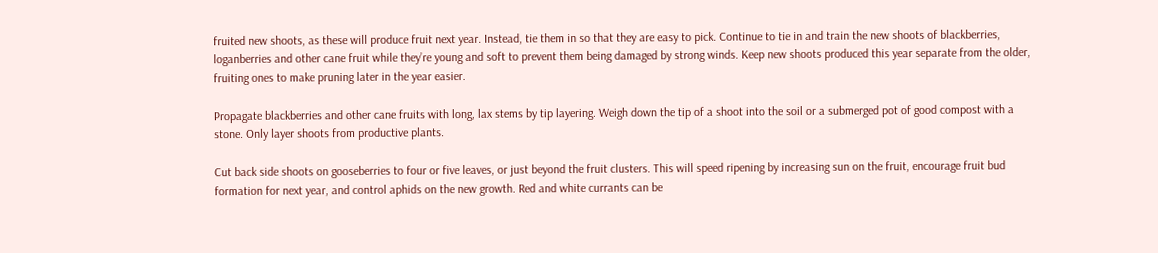fruited new shoots, as these will produce fruit next year. Instead, tie them in so that they are easy to pick. Continue to tie in and train the new shoots of blackberries, loganberries and other cane fruit while they’re young and soft to prevent them being damaged by strong winds. Keep new shoots produced this year separate from the older, fruiting ones to make pruning later in the year easier.

Propagate blackberries and other cane fruits with long, lax stems by tip layering. Weigh down the tip of a shoot into the soil or a submerged pot of good compost with a stone. Only layer shoots from productive plants.

Cut back side shoots on gooseberries to four or five leaves, or just beyond the fruit clusters. This will speed ripening by increasing sun on the fruit, encourage fruit bud formation for next year, and control aphids on the new growth. Red and white currants can be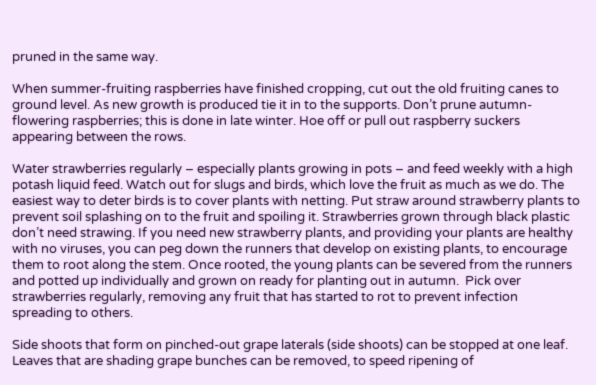pruned in the same way.

When summer-fruiting raspberries have finished cropping, cut out the old fruiting canes to ground level. As new growth is produced tie it in to the supports. Don’t prune autumn-flowering raspberries; this is done in late winter. Hoe off or pull out raspberry suckers appearing between the rows.

Water strawberries regularly – especially plants growing in pots – and feed weekly with a high potash liquid feed. Watch out for slugs and birds, which love the fruit as much as we do. The easiest way to deter birds is to cover plants with netting. Put straw around strawberry plants to prevent soil splashing on to the fruit and spoiling it. Strawberries grown through black plastic don’t need strawing. If you need new strawberry plants, and providing your plants are healthy with no viruses, you can peg down the runners that develop on existing plants, to encourage them to root along the stem. Once rooted, the young plants can be severed from the runners and potted up individually and grown on ready for planting out in autumn.  Pick over strawberries regularly, removing any fruit that has started to rot to prevent infection spreading to others.

Side shoots that form on pinched-out grape laterals (side shoots) can be stopped at one leaf. Leaves that are shading grape bunches can be removed, to speed ripening of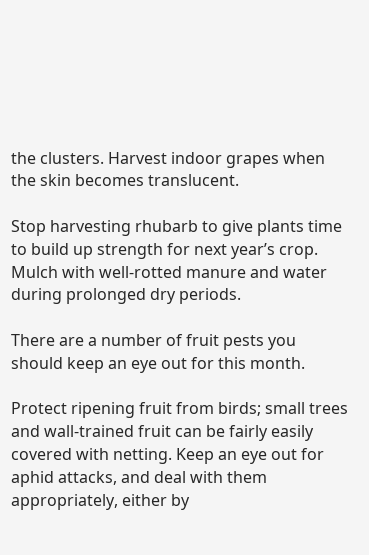the clusters. Harvest indoor grapes when the skin becomes translucent.

Stop harvesting rhubarb to give plants time to build up strength for next year’s crop. Mulch with well-rotted manure and water during prolonged dry periods.

There are a number of fruit pests you should keep an eye out for this month.

Protect ripening fruit from birds; small trees and wall-trained fruit can be fairly easily covered with netting. Keep an eye out for aphid attacks, and deal with them appropriately, either by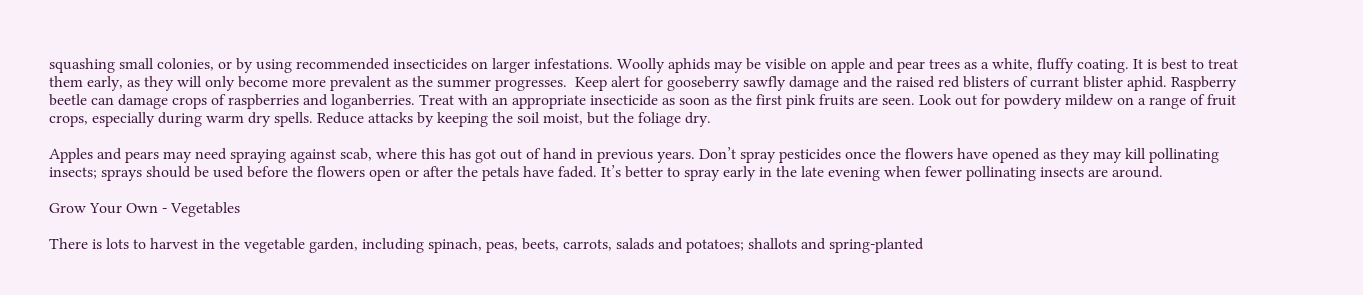squashing small colonies, or by using recommended insecticides on larger infestations. Woolly aphids may be visible on apple and pear trees as a white, fluffy coating. It is best to treat them early, as they will only become more prevalent as the summer progresses.  Keep alert for gooseberry sawfly damage and the raised red blisters of currant blister aphid. Raspberry beetle can damage crops of raspberries and loganberries. Treat with an appropriate insecticide as soon as the first pink fruits are seen. Look out for powdery mildew on a range of fruit crops, especially during warm dry spells. Reduce attacks by keeping the soil moist, but the foliage dry.

Apples and pears may need spraying against scab, where this has got out of hand in previous years. Don’t spray pesticides once the flowers have opened as they may kill pollinating insects; sprays should be used before the flowers open or after the petals have faded. It’s better to spray early in the late evening when fewer pollinating insects are around.

Grow Your Own - Vegetables

There is lots to harvest in the vegetable garden, including spinach, peas, beets, carrots, salads and potatoes; shallots and spring-planted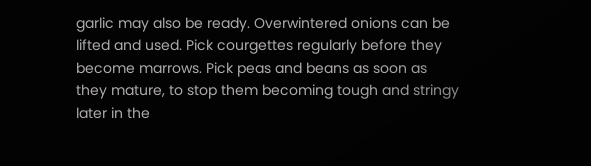garlic may also be ready. Overwintered onions can be lifted and used. Pick courgettes regularly before they become marrows. Pick peas and beans as soon as they mature, to stop them becoming tough and stringy later in the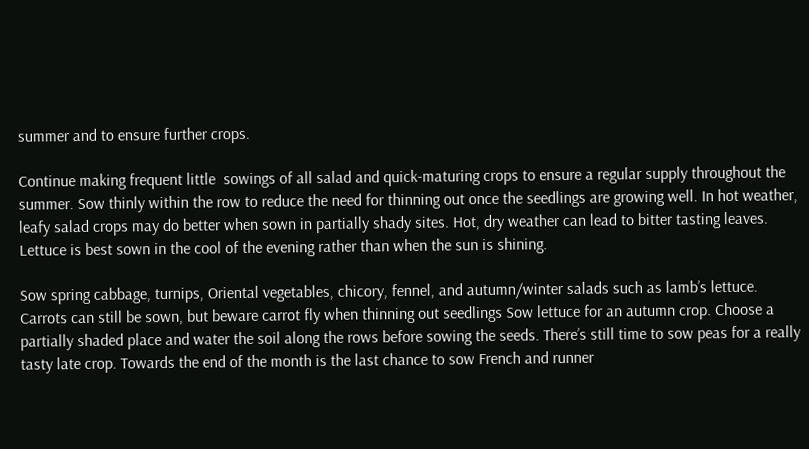summer and to ensure further crops.

Continue making frequent little  sowings of all salad and quick-maturing crops to ensure a regular supply throughout the summer. Sow thinly within the row to reduce the need for thinning out once the seedlings are growing well. In hot weather, leafy salad crops may do better when sown in partially shady sites. Hot, dry weather can lead to bitter tasting leaves. Lettuce is best sown in the cool of the evening rather than when the sun is shining.

Sow spring cabbage, turnips, Oriental vegetables, chicory, fennel, and autumn/winter salads such as lamb’s lettuce. Carrots can still be sown, but beware carrot fly when thinning out seedlings Sow lettuce for an autumn crop. Choose a partially shaded place and water the soil along the rows before sowing the seeds. There’s still time to sow peas for a really tasty late crop. Towards the end of the month is the last chance to sow French and runner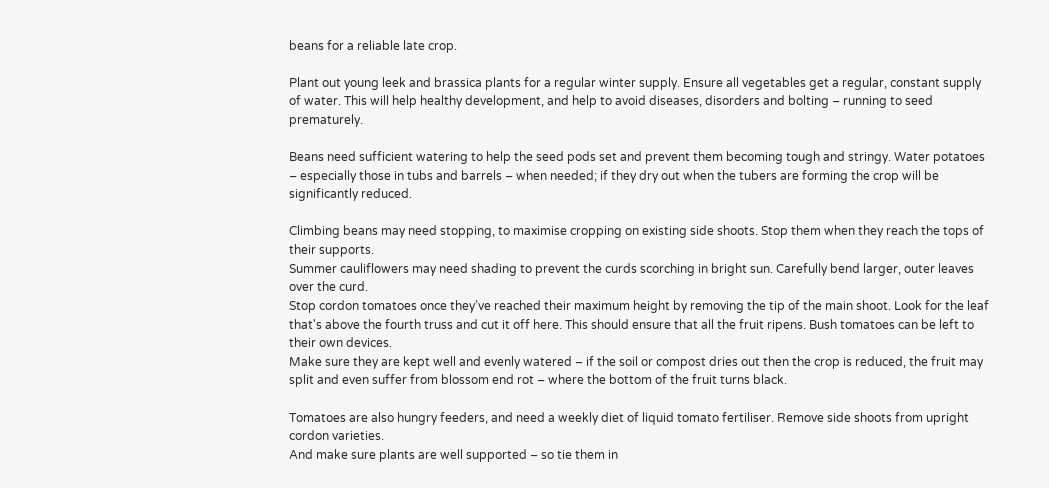beans for a reliable late crop.

Plant out young leek and brassica plants for a regular winter supply. Ensure all vegetables get a regular, constant supply of water. This will help healthy development, and help to avoid diseases, disorders and bolting – running to seed prematurely.

Beans need sufficient watering to help the seed pods set and prevent them becoming tough and stringy. Water potatoes – especially those in tubs and barrels – when needed; if they dry out when the tubers are forming the crop will be significantly reduced.

Climbing beans may need stopping, to maximise cropping on existing side shoots. Stop them when they reach the tops of their supports.
Summer cauliflowers may need shading to prevent the curds scorching in bright sun. Carefully bend larger, outer leaves over the curd.
Stop cordon tomatoes once they’ve reached their maximum height by removing the tip of the main shoot. Look for the leaf that's above the fourth truss and cut it off here. This should ensure that all the fruit ripens. Bush tomatoes can be left to their own devices.
Make sure they are kept well and evenly watered – if the soil or compost dries out then the crop is reduced, the fruit may split and even suffer from blossom end rot – where the bottom of the fruit turns black.

Tomatoes are also hungry feeders, and need a weekly diet of liquid tomato fertiliser. Remove side shoots from upright cordon varieties.
And make sure plants are well supported – so tie them in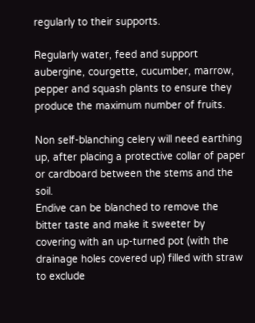regularly to their supports.

Regularly water, feed and support aubergine, courgette, cucumber, marrow, pepper and squash plants to ensure they produce the maximum number of fruits.

Non self-blanching celery will need earthing up, after placing a protective collar of paper or cardboard between the stems and the soil.
Endive can be blanched to remove the bitter taste and make it sweeter by covering with an up-turned pot (with the drainage holes covered up) filled with straw to exclude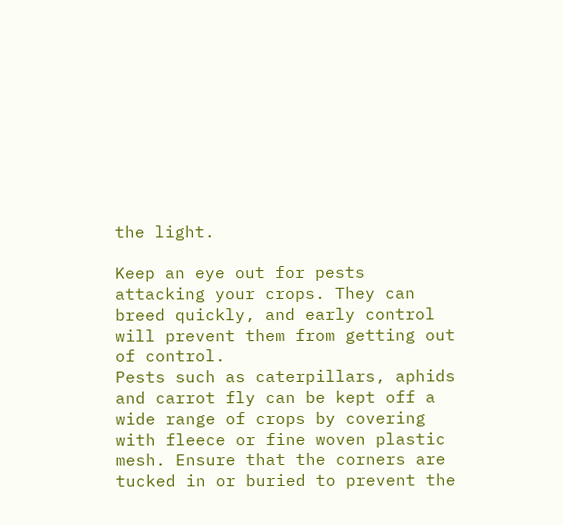the light.

Keep an eye out for pests attacking your crops. They can breed quickly, and early control will prevent them from getting out of control.
Pests such as caterpillars, aphids and carrot fly can be kept off a wide range of crops by covering with fleece or fine woven plastic mesh. Ensure that the corners are tucked in or buried to prevent the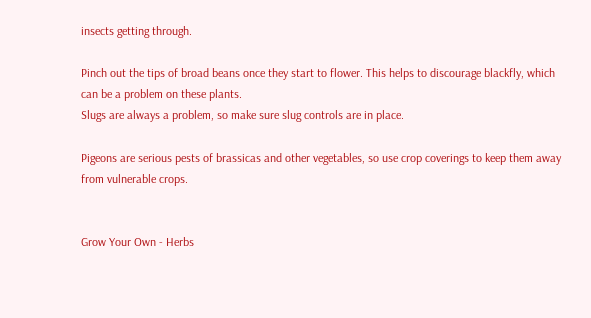insects getting through.

Pinch out the tips of broad beans once they start to flower. This helps to discourage blackfly, which can be a problem on these plants.
Slugs are always a problem, so make sure slug controls are in place.

Pigeons are serious pests of brassicas and other vegetables, so use crop coverings to keep them away from vulnerable crops.


Grow Your Own - Herbs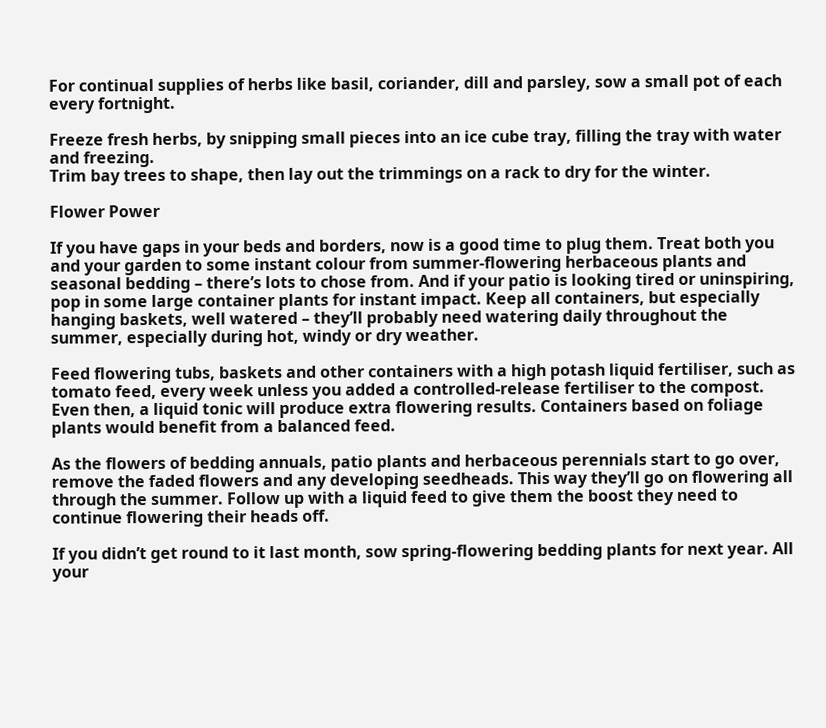For continual supplies of herbs like basil, coriander, dill and parsley, sow a small pot of each every fortnight.

Freeze fresh herbs, by snipping small pieces into an ice cube tray, filling the tray with water and freezing.
Trim bay trees to shape, then lay out the trimmings on a rack to dry for the winter.

Flower Power

If you have gaps in your beds and borders, now is a good time to plug them. Treat both you and your garden to some instant colour from summer-flowering herbaceous plants and seasonal bedding – there’s lots to chose from. And if your patio is looking tired or uninspiring, pop in some large container plants for instant impact. Keep all containers, but especially hanging baskets, well watered – they’ll probably need watering daily throughout the summer, especially during hot, windy or dry weather.

Feed flowering tubs, baskets and other containers with a high potash liquid fertiliser, such as tomato feed, every week unless you added a controlled-release fertiliser to the compost. Even then, a liquid tonic will produce extra flowering results. Containers based on foliage plants would benefit from a balanced feed.

As the flowers of bedding annuals, patio plants and herbaceous perennials start to go over, remove the faded flowers and any developing seedheads. This way they’ll go on flowering all through the summer. Follow up with a liquid feed to give them the boost they need to continue flowering their heads off.

If you didn’t get round to it last month, sow spring-flowering bedding plants for next year. All your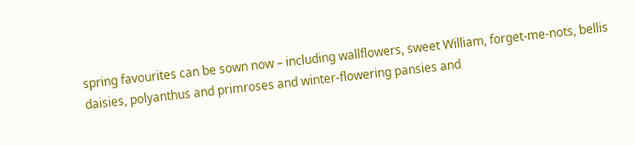spring favourites can be sown now – including wallflowers, sweet William, forget-me-nots, bellis daisies, polyanthus and primroses and winter-flowering pansies and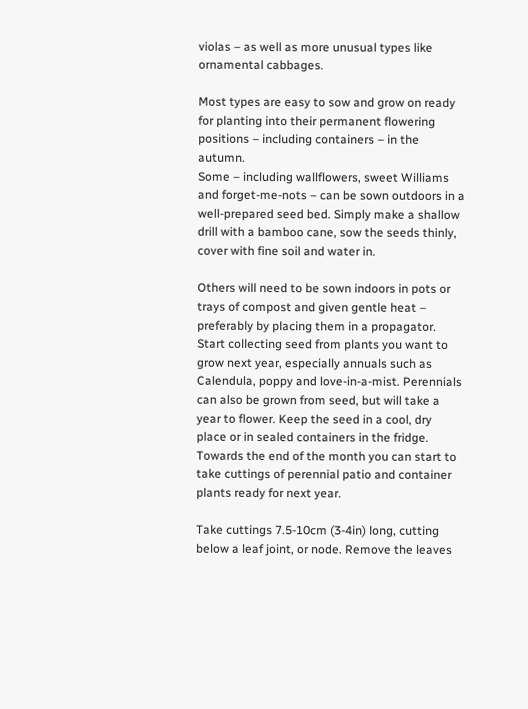violas – as well as more unusual types like ornamental cabbages.

Most types are easy to sow and grow on ready for planting into their permanent flowering positions – including containers – in the autumn.
Some – including wallflowers, sweet Williams and forget-me-nots – can be sown outdoors in a well-prepared seed bed. Simply make a shallow drill with a bamboo cane, sow the seeds thinly, cover with fine soil and water in.

Others will need to be sown indoors in pots or trays of compost and given gentle heat – preferably by placing them in a propagator.
Start collecting seed from plants you want to grow next year, especially annuals such as Calendula, poppy and love-in-a-mist. Perennials can also be grown from seed, but will take a year to flower. Keep the seed in a cool, dry place or in sealed containers in the fridge.
Towards the end of the month you can start to take cuttings of perennial patio and container plants ready for next year.

Take cuttings 7.5-10cm (3-4in) long, cutting below a leaf joint, or node. Remove the leaves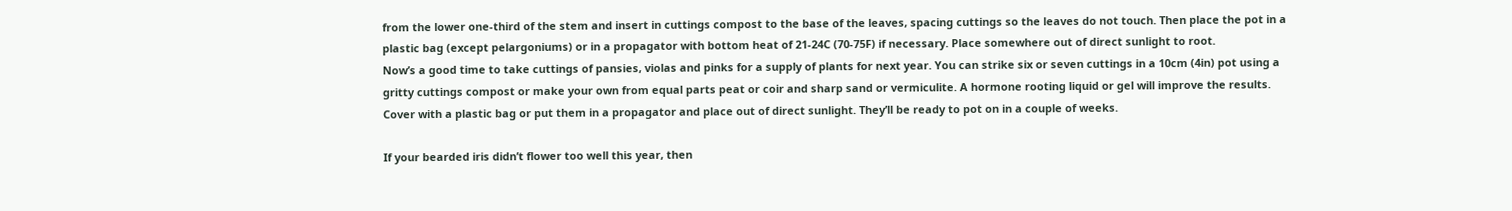from the lower one-third of the stem and insert in cuttings compost to the base of the leaves, spacing cuttings so the leaves do not touch. Then place the pot in a plastic bag (except pelargoniums) or in a propagator with bottom heat of 21-24C (70-75F) if necessary. Place somewhere out of direct sunlight to root.
Now’s a good time to take cuttings of pansies, violas and pinks for a supply of plants for next year. You can strike six or seven cuttings in a 10cm (4in) pot using a gritty cuttings compost or make your own from equal parts peat or coir and sharp sand or vermiculite. A hormone rooting liquid or gel will improve the results. Cover with a plastic bag or put them in a propagator and place out of direct sunlight. They’ll be ready to pot on in a couple of weeks.

If your bearded iris didn’t flower too well this year, then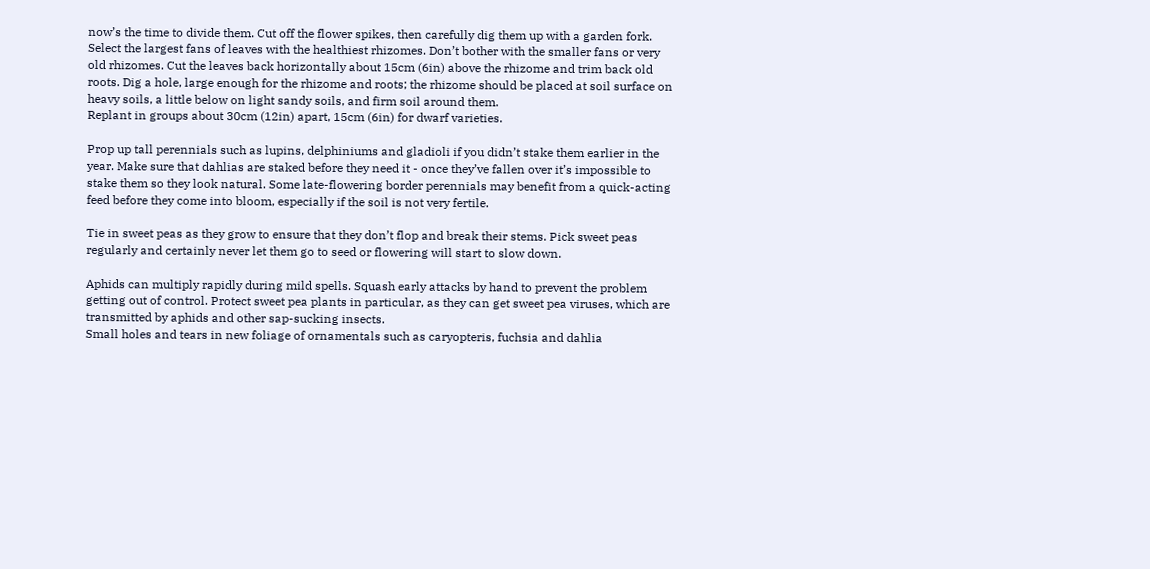now’s the time to divide them. Cut off the flower spikes, then carefully dig them up with a garden fork. Select the largest fans of leaves with the healthiest rhizomes. Don’t bother with the smaller fans or very old rhizomes. Cut the leaves back horizontally about 15cm (6in) above the rhizome and trim back old roots. Dig a hole, large enough for the rhizome and roots; the rhizome should be placed at soil surface on heavy soils, a little below on light sandy soils, and firm soil around them.
Replant in groups about 30cm (12in) apart, 15cm (6in) for dwarf varieties.

Prop up tall perennials such as lupins, delphiniums and gladioli if you didn’t stake them earlier in the year. Make sure that dahlias are staked before they need it - once they’ve fallen over it’s impossible to stake them so they look natural. Some late-flowering border perennials may benefit from a quick-acting feed before they come into bloom, especially if the soil is not very fertile.

Tie in sweet peas as they grow to ensure that they don’t flop and break their stems. Pick sweet peas regularly and certainly never let them go to seed or flowering will start to slow down.

Aphids can multiply rapidly during mild spells. Squash early attacks by hand to prevent the problem getting out of control. Protect sweet pea plants in particular, as they can get sweet pea viruses, which are transmitted by aphids and other sap-sucking insects.
Small holes and tears in new foliage of ornamentals such as caryopteris, fuchsia and dahlia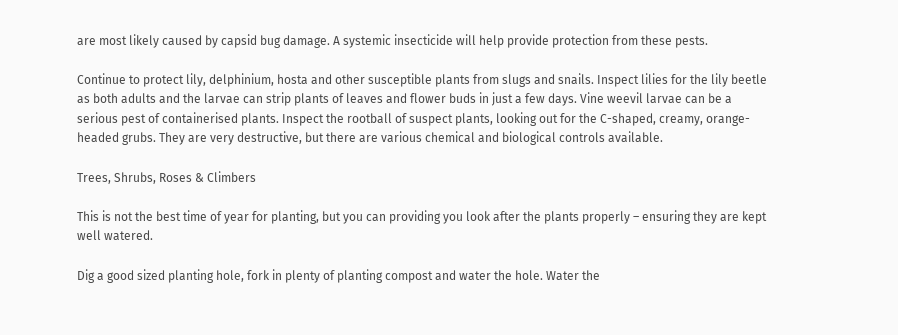are most likely caused by capsid bug damage. A systemic insecticide will help provide protection from these pests.

Continue to protect lily, delphinium, hosta and other susceptible plants from slugs and snails. Inspect lilies for the lily beetle as both adults and the larvae can strip plants of leaves and flower buds in just a few days. Vine weevil larvae can be a serious pest of containerised plants. Inspect the rootball of suspect plants, looking out for the C-shaped, creamy, orange-headed grubs. They are very destructive, but there are various chemical and biological controls available.

Trees, Shrubs, Roses & Climbers

This is not the best time of year for planting, but you can providing you look after the plants properly – ensuring they are kept well watered.

Dig a good sized planting hole, fork in plenty of planting compost and water the hole. Water the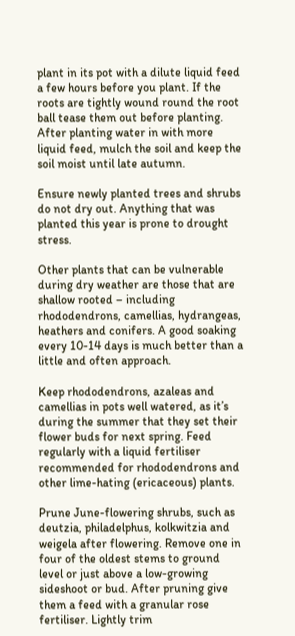plant in its pot with a dilute liquid feed a few hours before you plant. If the roots are tightly wound round the root ball tease them out before planting. After planting water in with more liquid feed, mulch the soil and keep the soil moist until late autumn.

Ensure newly planted trees and shrubs do not dry out. Anything that was planted this year is prone to drought stress.

Other plants that can be vulnerable during dry weather are those that are shallow rooted – including rhododendrons, camellias, hydrangeas, heathers and conifers. A good soaking every 10-14 days is much better than a little and often approach.

Keep rhododendrons, azaleas and camellias in pots well watered, as it’s during the summer that they set their flower buds for next spring. Feed regularly with a liquid fertiliser recommended for rhododendrons and other lime-hating (ericaceous) plants.

Prune June-flowering shrubs, such as deutzia, philadelphus, kolkwitzia and weigela after flowering. Remove one in four of the oldest stems to ground level or just above a low-growing sideshoot or bud. After pruning give them a feed with a granular rose fertiliser. Lightly trim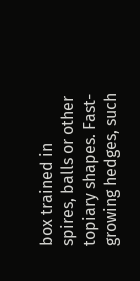box trained in spires, balls or other topiary shapes. Fast-growing hedges, such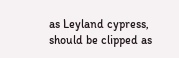as Leyland cypress, should be clipped as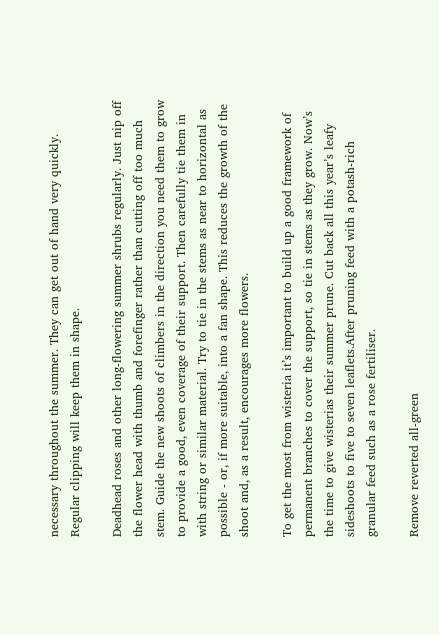necessary throughout the summer. They can get out of hand very quickly. Regular clipping will keep them in shape.

Deadhead roses and other long-flowering summer shrubs regularly. Just nip off the flower head with thumb and forefinger rather than cutting off too much stem. Guide the new shoots of climbers in the direction you need them to grow to provide a good, even coverage of their support. Then carefully tie them in with string or similar material. Try to tie in the stems as near to horizontal as possible - or, if more suitable, into a fan shape. This reduces the growth of the shoot and, as a result, encourages more flowers.

To get the most from wisteria it’s important to build up a good framework of permanent branches to cover the support, so tie in stems as they grow. Now’s the time to give wisterias their summer prune. Cut back all this year’s leafy sideshoots to five to seven leaflets.After pruning feed with a potash-rich granular feed such as a rose fertiliser.

Remove reverted all-green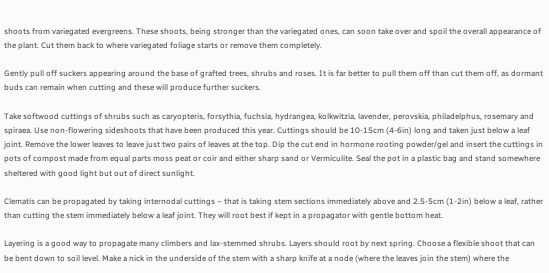shoots from variegated evergreens. These shoots, being stronger than the variegated ones, can soon take over and spoil the overall appearance of the plant. Cut them back to where variegated foliage starts or remove them completely.

Gently pull off suckers appearing around the base of grafted trees, shrubs and roses. It is far better to pull them off than cut them off, as dormant buds can remain when cutting and these will produce further suckers.

Take softwood cuttings of shrubs such as caryopteris, forsythia, fuchsia, hydrangea, kolkwitzia, lavender, perovskia, philadelphus, rosemary and spiraea. Use non-flowering sideshoots that have been produced this year. Cuttings should be 10-15cm (4-6in) long and taken just below a leaf joint. Remove the lower leaves to leave just two pairs of leaves at the top. Dip the cut end in hormone rooting powder/gel and insert the cuttings in pots of compost made from equal parts moss peat or coir and either sharp sand or Vermiculite. Seal the pot in a plastic bag and stand somewhere sheltered with good light but out of direct sunlight.

Clematis can be propagated by taking internodal cuttings – that is taking stem sections immediately above and 2.5-5cm (1-2in) below a leaf, rather than cutting the stem immediately below a leaf joint. They will root best if kept in a propagator with gentle bottom heat.

Layering is a good way to propagate many climbers and lax-stemmed shrubs. Layers should root by next spring. Choose a flexible shoot that can be bent down to soil level. Make a nick in the underside of the stem with a sharp knife at a node (where the leaves join the stem) where the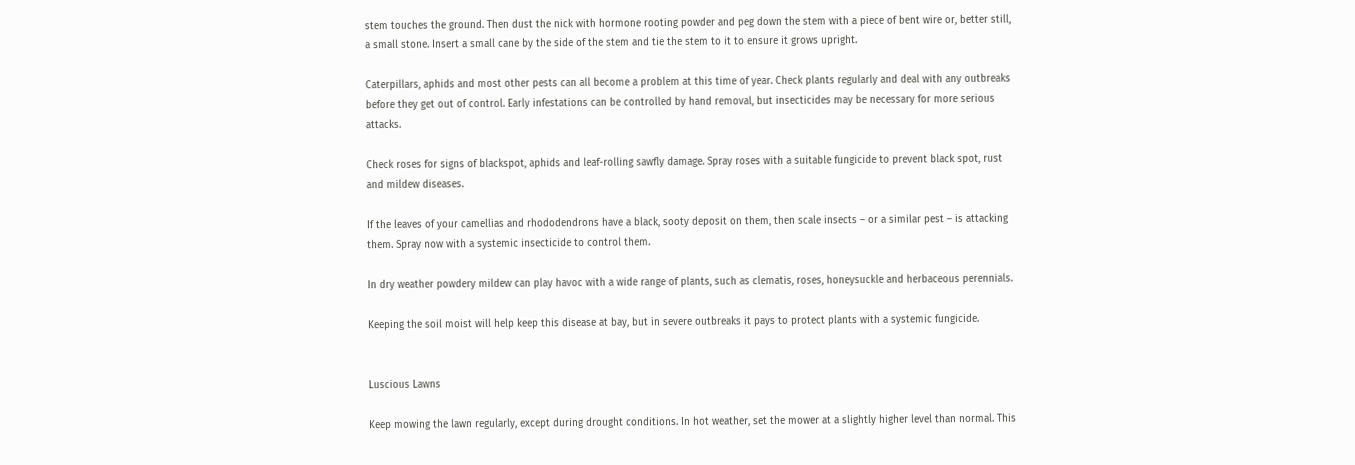stem touches the ground. Then dust the nick with hormone rooting powder and peg down the stem with a piece of bent wire or, better still, a small stone. Insert a small cane by the side of the stem and tie the stem to it to ensure it grows upright.

Caterpillars, aphids and most other pests can all become a problem at this time of year. Check plants regularly and deal with any outbreaks before they get out of control. Early infestations can be controlled by hand removal, but insecticides may be necessary for more serious attacks.

Check roses for signs of blackspot, aphids and leaf-rolling sawfly damage. Spray roses with a suitable fungicide to prevent black spot, rust and mildew diseases.

If the leaves of your camellias and rhododendrons have a black, sooty deposit on them, then scale insects – or a similar pest – is attacking them. Spray now with a systemic insecticide to control them.

In dry weather powdery mildew can play havoc with a wide range of plants, such as clematis, roses, honeysuckle and herbaceous perennials.

Keeping the soil moist will help keep this disease at bay, but in severe outbreaks it pays to protect plants with a systemic fungicide.


Luscious Lawns

Keep mowing the lawn regularly, except during drought conditions. In hot weather, set the mower at a slightly higher level than normal. This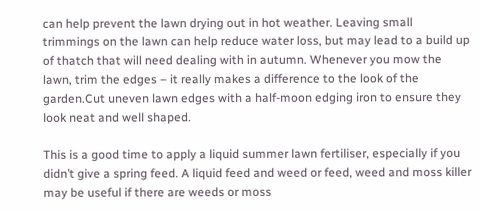can help prevent the lawn drying out in hot weather. Leaving small trimmings on the lawn can help reduce water loss, but may lead to a build up of thatch that will need dealing with in autumn. Whenever you mow the lawn, trim the edges – it really makes a difference to the look of the garden.Cut uneven lawn edges with a half-moon edging iron to ensure they look neat and well shaped.

This is a good time to apply a liquid summer lawn fertiliser, especially if you didn’t give a spring feed. A liquid feed and weed or feed, weed and moss killer may be useful if there are weeds or moss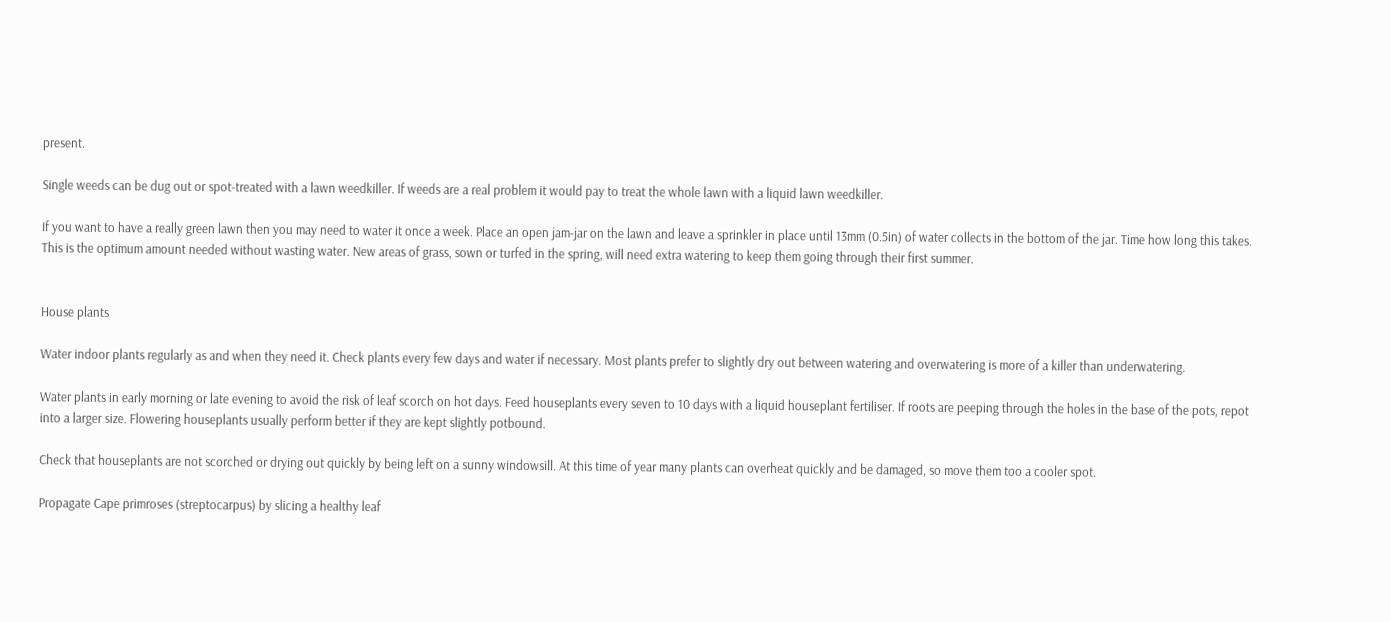present.

Single weeds can be dug out or spot-treated with a lawn weedkiller. If weeds are a real problem it would pay to treat the whole lawn with a liquid lawn weedkiller.

If you want to have a really green lawn then you may need to water it once a week. Place an open jam-jar on the lawn and leave a sprinkler in place until 13mm (0.5in) of water collects in the bottom of the jar. Time how long this takes. This is the optimum amount needed without wasting water. New areas of grass, sown or turfed in the spring, will need extra watering to keep them going through their first summer.


House plants

Water indoor plants regularly as and when they need it. Check plants every few days and water if necessary. Most plants prefer to slightly dry out between watering and overwatering is more of a killer than underwatering.

Water plants in early morning or late evening to avoid the risk of leaf scorch on hot days. Feed houseplants every seven to 10 days with a liquid houseplant fertiliser. If roots are peeping through the holes in the base of the pots, repot into a larger size. Flowering houseplants usually perform better if they are kept slightly potbound.

Check that houseplants are not scorched or drying out quickly by being left on a sunny windowsill. At this time of year many plants can overheat quickly and be damaged, so move them too a cooler spot.

Propagate Cape primroses (streptocarpus) by slicing a healthy leaf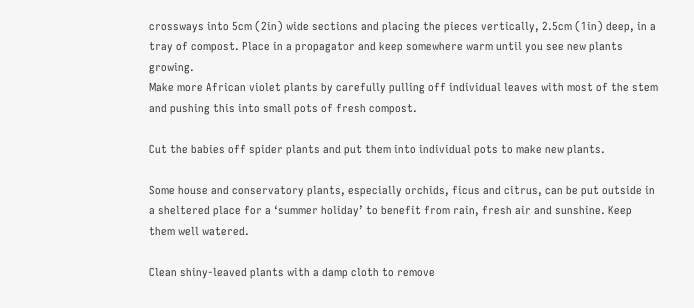crossways into 5cm (2in) wide sections and placing the pieces vertically, 2.5cm (1in) deep, in a tray of compost. Place in a propagator and keep somewhere warm until you see new plants growing.
Make more African violet plants by carefully pulling off individual leaves with most of the stem and pushing this into small pots of fresh compost.

Cut the babies off spider plants and put them into individual pots to make new plants.

Some house and conservatory plants, especially orchids, ficus and citrus, can be put outside in a sheltered place for a ‘summer holiday’ to benefit from rain, fresh air and sunshine. Keep them well watered.

Clean shiny-leaved plants with a damp cloth to remove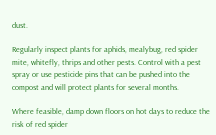dust.

Regularly inspect plants for aphids, mealybug, red spider mite, whitefly, thrips and other pests. Control with a pest spray or use pesticide pins that can be pushed into the compost and will protect plants for several months.

Where feasible, damp down floors on hot days to reduce the risk of red spider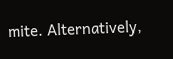mite. Alternatively,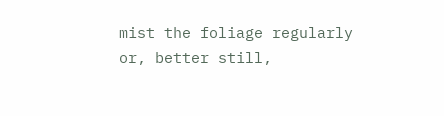mist the foliage regularly or, better still,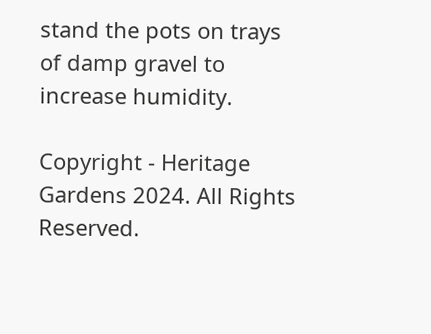stand the pots on trays of damp gravel to increase humidity.

Copyright - Heritage Gardens 2024. All Rights Reserved.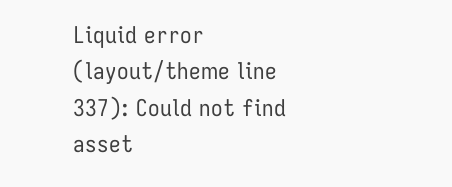Liquid error (layout/theme line 337): Could not find asset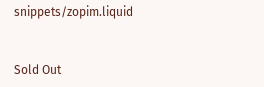snippets/zopim.liquid


Sold Out